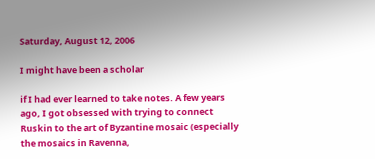Saturday, August 12, 2006

I might have been a scholar

if I had ever learned to take notes. A few years ago, I got obsessed with trying to connect Ruskin to the art of Byzantine mosaic (especially the mosaics in Ravenna,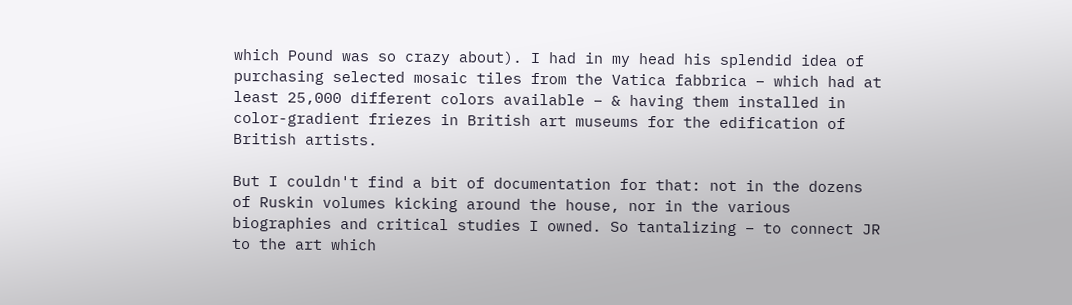which Pound was so crazy about). I had in my head his splendid idea of purchasing selected mosaic tiles from the Vatica fabbrica – which had at least 25,000 different colors available – & having them installed in color-gradient friezes in British art museums for the edification of British artists.

But I couldn't find a bit of documentation for that: not in the dozens of Ruskin volumes kicking around the house, nor in the various biographies and critical studies I owned. So tantalizing – to connect JR to the art which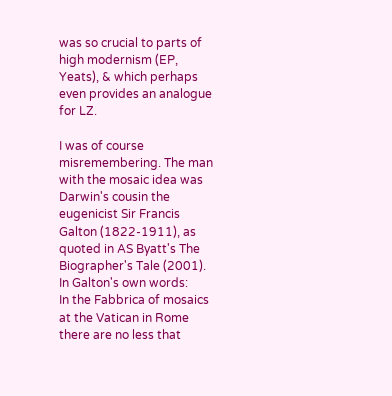was so crucial to parts of high modernism (EP, Yeats), & which perhaps even provides an analogue for LZ.

I was of course misremembering. The man with the mosaic idea was Darwin's cousin the eugenicist Sir Francis Galton (1822-1911), as quoted in AS Byatt's The Biographer's Tale (2001). In Galton's own words:
In the Fabbrica of mosaics at the Vatican in Rome there are no less that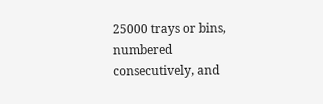25000 trays or bins, numbered consecutively, and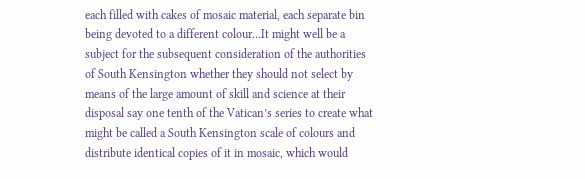each filled with cakes of mosaic material, each separate bin being devoted to a different colour…It might well be a subject for the subsequent consideration of the authorities of South Kensington whether they should not select by means of the large amount of skill and science at their disposal say one tenth of the Vatican’s series to create what might be called a South Kensington scale of colours and distribute identical copies of it in mosaic, which would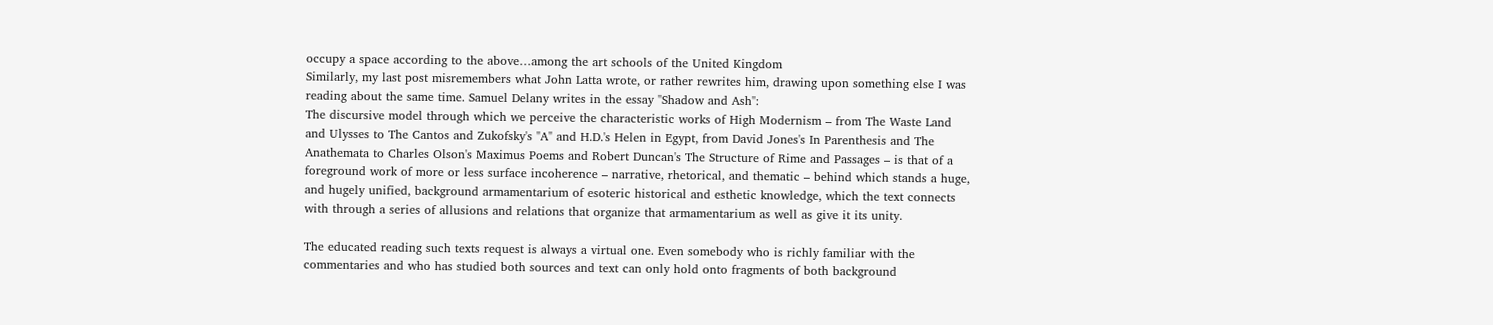occupy a space according to the above…among the art schools of the United Kingdom
Similarly, my last post misremembers what John Latta wrote, or rather rewrites him, drawing upon something else I was reading about the same time. Samuel Delany writes in the essay "Shadow and Ash":
The discursive model through which we perceive the characteristic works of High Modernism – from The Waste Land and Ulysses to The Cantos and Zukofsky's "A" and H.D.'s Helen in Egypt, from David Jones's In Parenthesis and The Anathemata to Charles Olson's Maximus Poems and Robert Duncan's The Structure of Rime and Passages – is that of a foreground work of more or less surface incoherence – narrative, rhetorical, and thematic – behind which stands a huge, and hugely unified, background armamentarium of esoteric historical and esthetic knowledge, which the text connects with through a series of allusions and relations that organize that armamentarium as well as give it its unity.

The educated reading such texts request is always a virtual one. Even somebody who is richly familiar with the commentaries and who has studied both sources and text can only hold onto fragments of both background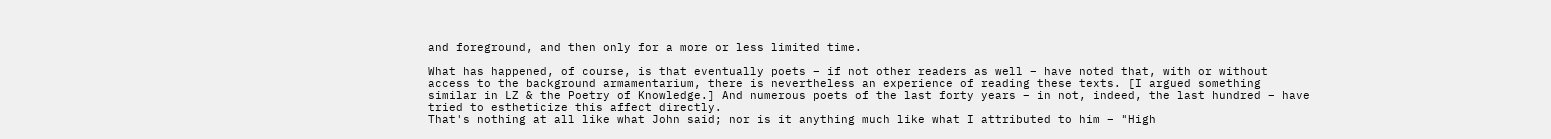and foreground, and then only for a more or less limited time.

What has happened, of course, is that eventually poets – if not other readers as well – have noted that, with or without access to the background armamentarium, there is nevertheless an experience of reading these texts. [I argued something similar in LZ & the Poetry of Knowledge.] And numerous poets of the last forty years – in not, indeed, the last hundred – have tried to estheticize this affect directly.
That's nothing at all like what John said; nor is it anything much like what I attributed to him – "High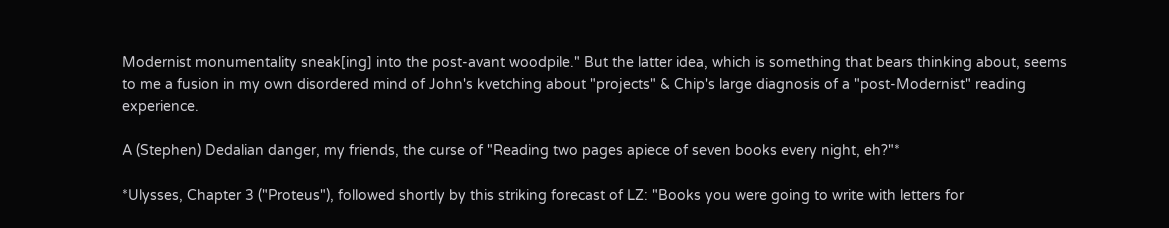Modernist monumentality sneak[ing] into the post-avant woodpile." But the latter idea, which is something that bears thinking about, seems to me a fusion in my own disordered mind of John's kvetching about "projects" & Chip's large diagnosis of a "post-Modernist" reading experience.

A (Stephen) Dedalian danger, my friends, the curse of "Reading two pages apiece of seven books every night, eh?"*

*Ulysses, Chapter 3 ("Proteus"), followed shortly by this striking forecast of LZ: "Books you were going to write with letters for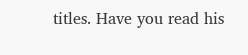titles. Have you read his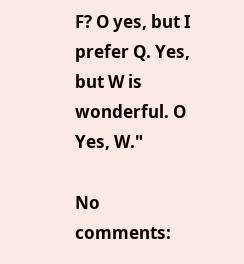F? O yes, but I prefer Q. Yes, but W is wonderful. O Yes, W."

No comments: